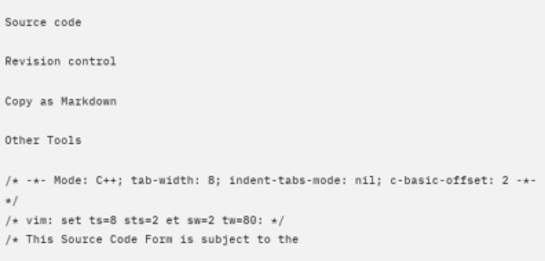Source code

Revision control

Copy as Markdown

Other Tools

/* -*- Mode: C++; tab-width: 8; indent-tabs-mode: nil; c-basic-offset: 2 -*- */
/* vim: set ts=8 sts=2 et sw=2 tw=80: */
/* This Source Code Form is subject to the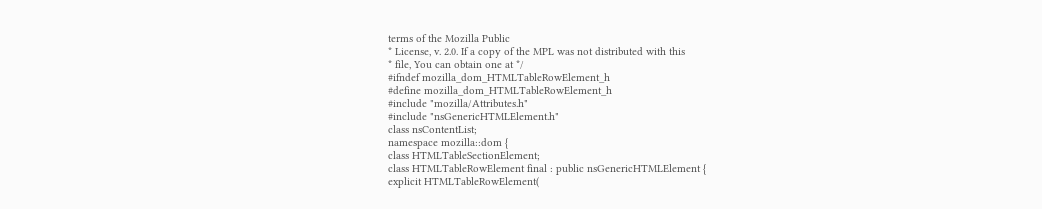terms of the Mozilla Public
* License, v. 2.0. If a copy of the MPL was not distributed with this
* file, You can obtain one at */
#ifndef mozilla_dom_HTMLTableRowElement_h
#define mozilla_dom_HTMLTableRowElement_h
#include "mozilla/Attributes.h"
#include "nsGenericHTMLElement.h"
class nsContentList;
namespace mozilla::dom {
class HTMLTableSectionElement;
class HTMLTableRowElement final : public nsGenericHTMLElement {
explicit HTMLTableRowElement(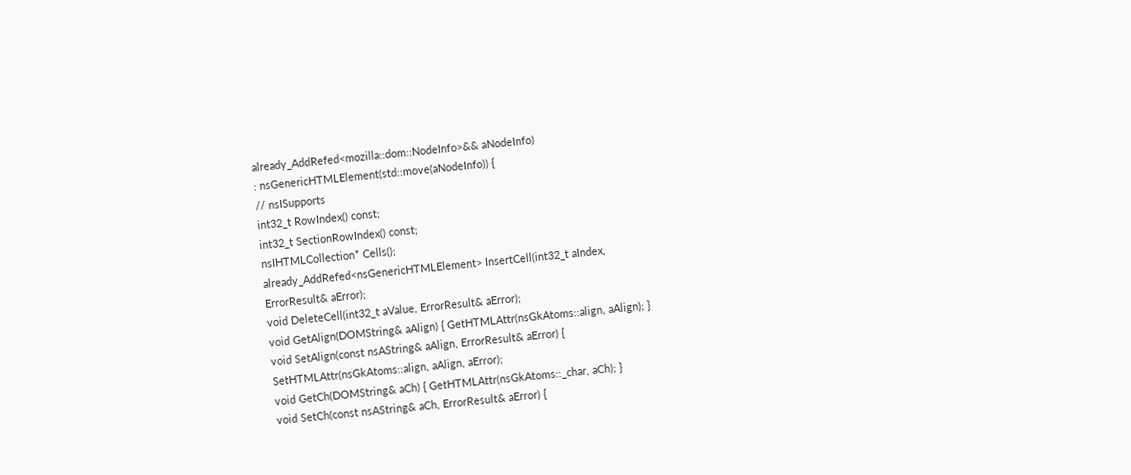already_AddRefed<mozilla::dom::NodeInfo>&& aNodeInfo)
: nsGenericHTMLElement(std::move(aNodeInfo)) {
// nsISupports
int32_t RowIndex() const;
int32_t SectionRowIndex() const;
nsIHTMLCollection* Cells();
already_AddRefed<nsGenericHTMLElement> InsertCell(int32_t aIndex,
ErrorResult& aError);
void DeleteCell(int32_t aValue, ErrorResult& aError);
void GetAlign(DOMString& aAlign) { GetHTMLAttr(nsGkAtoms::align, aAlign); }
void SetAlign(const nsAString& aAlign, ErrorResult& aError) {
SetHTMLAttr(nsGkAtoms::align, aAlign, aError);
void GetCh(DOMString& aCh) { GetHTMLAttr(nsGkAtoms::_char, aCh); }
void SetCh(const nsAString& aCh, ErrorResult& aError) {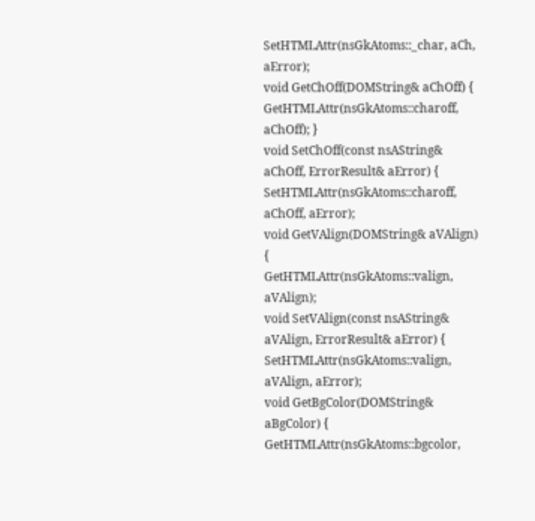SetHTMLAttr(nsGkAtoms::_char, aCh, aError);
void GetChOff(DOMString& aChOff) { GetHTMLAttr(nsGkAtoms::charoff, aChOff); }
void SetChOff(const nsAString& aChOff, ErrorResult& aError) {
SetHTMLAttr(nsGkAtoms::charoff, aChOff, aError);
void GetVAlign(DOMString& aVAlign) {
GetHTMLAttr(nsGkAtoms::valign, aVAlign);
void SetVAlign(const nsAString& aVAlign, ErrorResult& aError) {
SetHTMLAttr(nsGkAtoms::valign, aVAlign, aError);
void GetBgColor(DOMString& aBgColor) {
GetHTMLAttr(nsGkAtoms::bgcolor,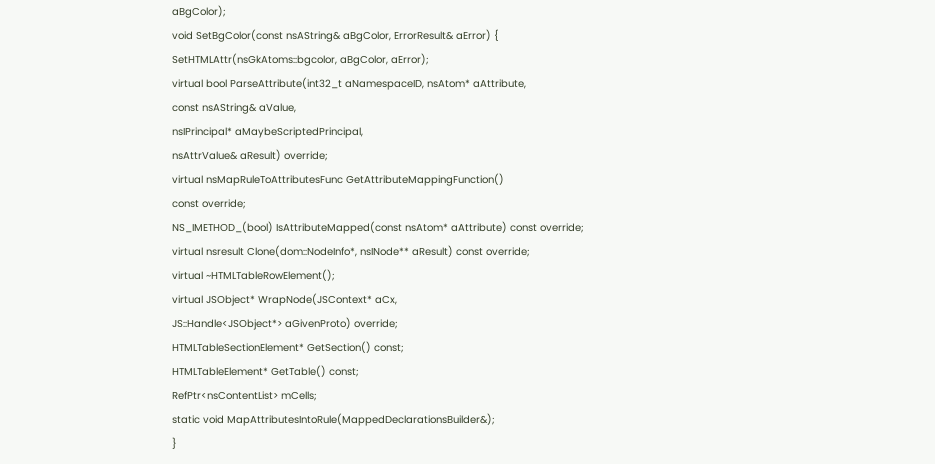aBgColor);
void SetBgColor(const nsAString& aBgColor, ErrorResult& aError) {
SetHTMLAttr(nsGkAtoms::bgcolor, aBgColor, aError);
virtual bool ParseAttribute(int32_t aNamespaceID, nsAtom* aAttribute,
const nsAString& aValue,
nsIPrincipal* aMaybeScriptedPrincipal,
nsAttrValue& aResult) override;
virtual nsMapRuleToAttributesFunc GetAttributeMappingFunction()
const override;
NS_IMETHOD_(bool) IsAttributeMapped(const nsAtom* aAttribute) const override;
virtual nsresult Clone(dom::NodeInfo*, nsINode** aResult) const override;
virtual ~HTMLTableRowElement();
virtual JSObject* WrapNode(JSContext* aCx,
JS::Handle<JSObject*> aGivenProto) override;
HTMLTableSectionElement* GetSection() const;
HTMLTableElement* GetTable() const;
RefPtr<nsContentList> mCells;
static void MapAttributesIntoRule(MappedDeclarationsBuilder&);
}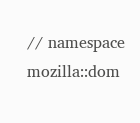// namespace mozilla::dom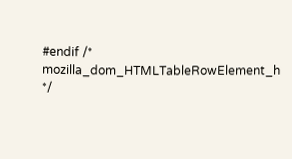#endif /* mozilla_dom_HTMLTableRowElement_h */